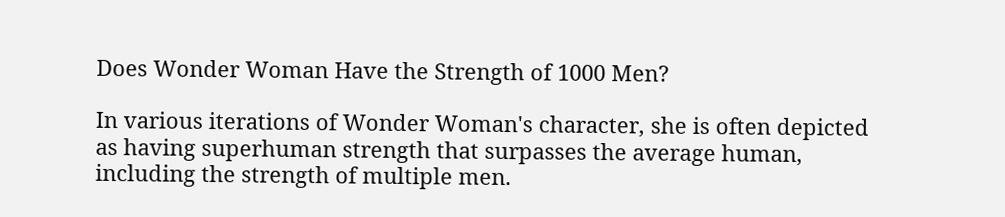Does Wonder Woman Have the Strength of 1000 Men?

In various iterations of Wonder Woman's character, she is often depicted as having superhuman strength that surpasses the average human, including the strength of multiple men.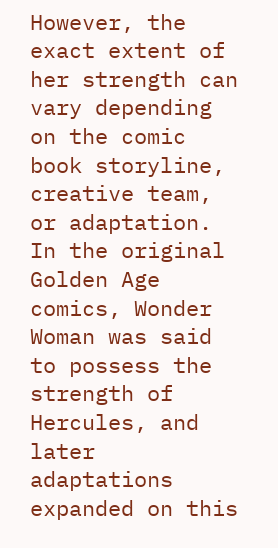However, the exact extent of her strength can vary depending on the comic book storyline, creative team, or adaptation. In the original Golden Age comics, Wonder Woman was said to possess the strength of Hercules, and later adaptations expanded on this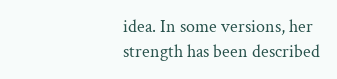idea. In some versions, her strength has been described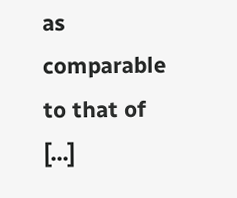as comparable to that of [...]